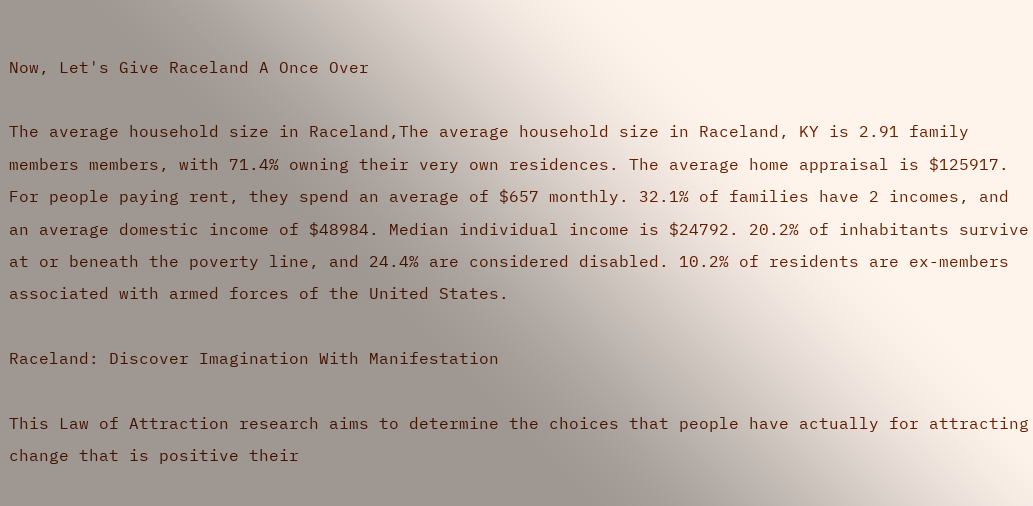Now, Let's Give Raceland A Once Over

The average household size in Raceland,The average household size in Raceland, KY is 2.91 family members members, with 71.4% owning their very own residences. The average home appraisal is $125917. For people paying rent, they spend an average of $657 monthly. 32.1% of families have 2 incomes, and an average domestic income of $48984. Median individual income is $24792. 20.2% of inhabitants survive at or beneath the poverty line, and 24.4% are considered disabled. 10.2% of residents are ex-members associated with armed forces of the United States.

Raceland: Discover Imagination With Manifestation

This Law of Attraction research aims to determine the choices that people have actually for attracting change that is positive their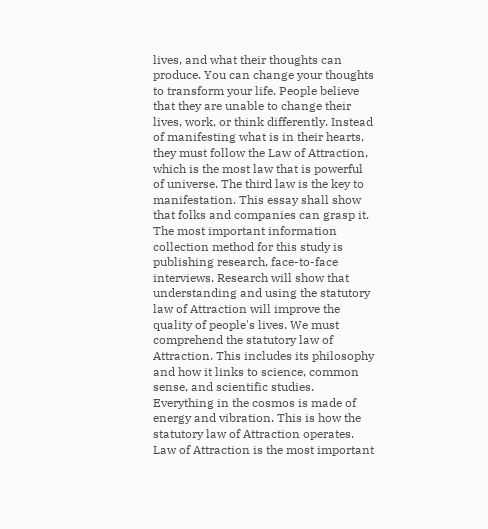lives, and what their thoughts can produce. You can change your thoughts to transform your life. People believe that they are unable to change their lives, work, or think differently. Instead of manifesting what is in their hearts, they must follow the Law of Attraction, which is the most law that is powerful of universe. The third law is the key to manifestation. This essay shall show that folks and companies can grasp it. The most important information collection method for this study is publishing research, face-to-face interviews. Research will show that understanding and using the statutory law of Attraction will improve the quality of people's lives. We must comprehend the statutory law of Attraction. This includes its philosophy and how it links to science, common sense, and scientific studies. Everything in the cosmos is made of energy and vibration. This is how the statutory law of Attraction operates. Law of Attraction is the most important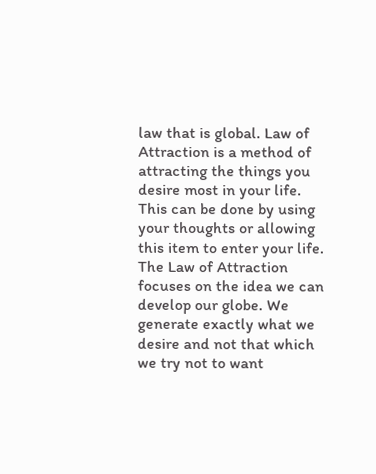law that is global. Law of Attraction is a method of attracting the things you desire most in your life. This can be done by using your thoughts or allowing this item to enter your life. The Law of Attraction focuses on the idea we can develop our globe. We generate exactly what we desire and not that which we try not to want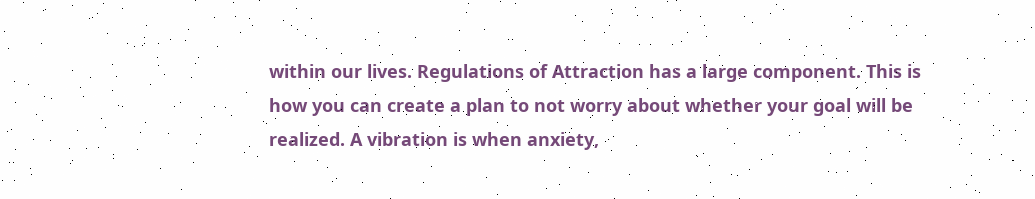within our lives. Regulations of Attraction has a large component. This is how you can create a plan to not worry about whether your goal will be realized. A vibration is when anxiety,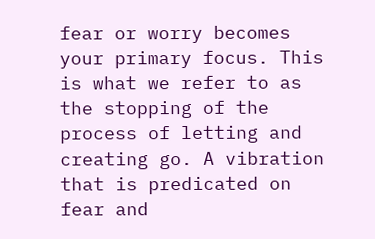fear or worry becomes your primary focus. This is what we refer to as the stopping of the process of letting and creating go. A vibration that is predicated on fear and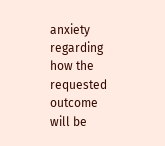anxiety regarding how the requested outcome will be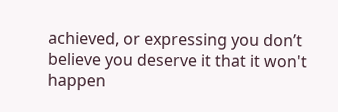achieved, or expressing you don’t believe you deserve it that it won't happen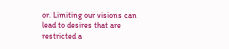or. Limiting our visions can lead to desires that are restricted a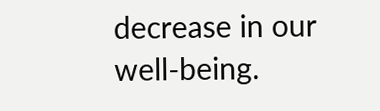decrease in our well-being.